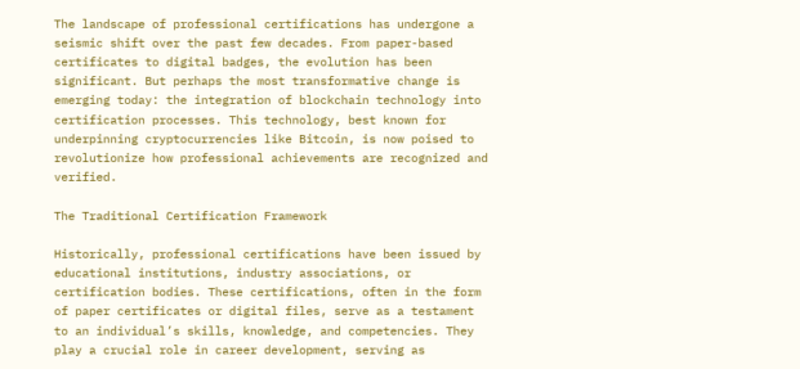The landscape of professional certifications has undergone a seismic shift over the past few decades. From paper-based certificates to digital badges, the evolution has been significant. But perhaps the most transformative change is emerging today: the integration of blockchain technology into certification processes. This technology, best known for underpinning cryptocurrencies like Bitcoin, is now poised to revolutionize how professional achievements are recognized and verified.

The Traditional Certification Framework

Historically, professional certifications have been issued by educational institutions, industry associations, or certification bodies. These certifications, often in the form of paper certificates or digital files, serve as a testament to an individual’s skills, knowledge, and competencies. They play a crucial role in career development, serving as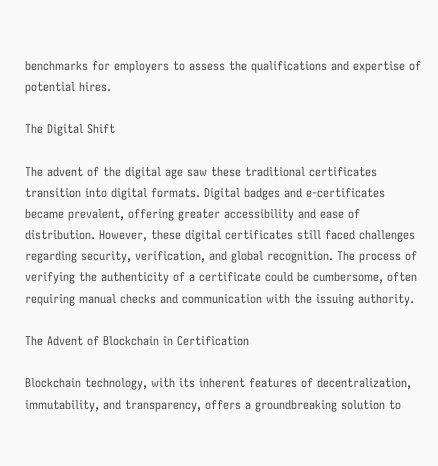benchmarks for employers to assess the qualifications and expertise of potential hires.

The Digital Shift

The advent of the digital age saw these traditional certificates transition into digital formats. Digital badges and e-certificates became prevalent, offering greater accessibility and ease of distribution. However, these digital certificates still faced challenges regarding security, verification, and global recognition. The process of verifying the authenticity of a certificate could be cumbersome, often requiring manual checks and communication with the issuing authority.

The Advent of Blockchain in Certification

Blockchain technology, with its inherent features of decentralization, immutability, and transparency, offers a groundbreaking solution to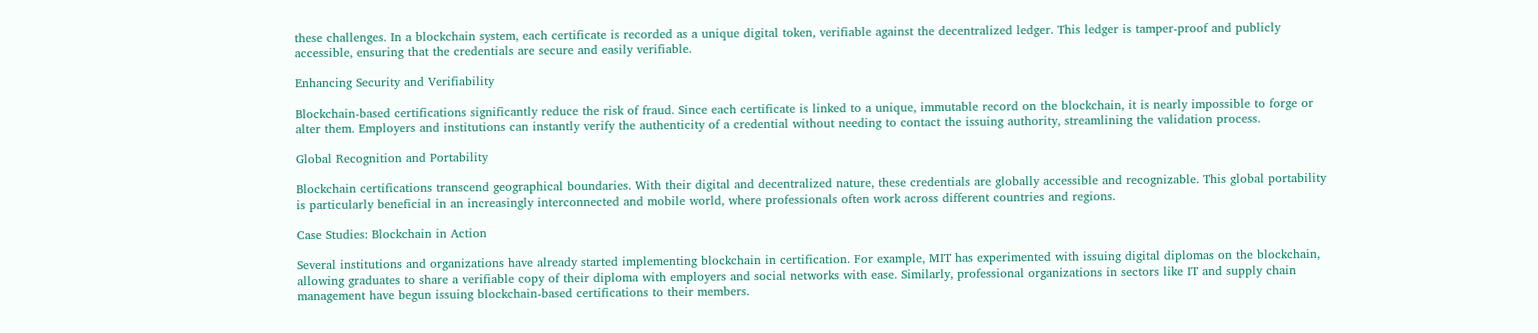these challenges. In a blockchain system, each certificate is recorded as a unique digital token, verifiable against the decentralized ledger. This ledger is tamper-proof and publicly accessible, ensuring that the credentials are secure and easily verifiable.

Enhancing Security and Verifiability

Blockchain-based certifications significantly reduce the risk of fraud. Since each certificate is linked to a unique, immutable record on the blockchain, it is nearly impossible to forge or alter them. Employers and institutions can instantly verify the authenticity of a credential without needing to contact the issuing authority, streamlining the validation process.

Global Recognition and Portability

Blockchain certifications transcend geographical boundaries. With their digital and decentralized nature, these credentials are globally accessible and recognizable. This global portability is particularly beneficial in an increasingly interconnected and mobile world, where professionals often work across different countries and regions.

Case Studies: Blockchain in Action

Several institutions and organizations have already started implementing blockchain in certification. For example, MIT has experimented with issuing digital diplomas on the blockchain, allowing graduates to share a verifiable copy of their diploma with employers and social networks with ease. Similarly, professional organizations in sectors like IT and supply chain management have begun issuing blockchain-based certifications to their members.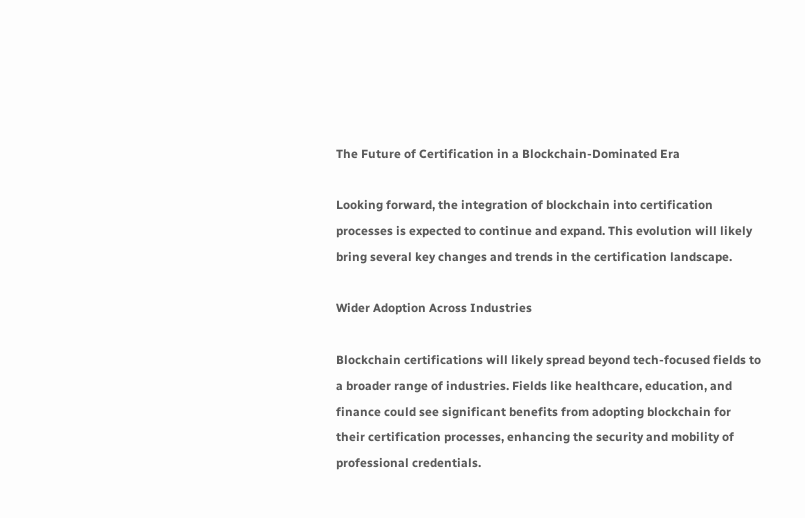The Future of Certification in a Blockchain-Dominated Era

Looking forward, the integration of blockchain into certification processes is expected to continue and expand. This evolution will likely bring several key changes and trends in the certification landscape.

Wider Adoption Across Industries

Blockchain certifications will likely spread beyond tech-focused fields to a broader range of industries. Fields like healthcare, education, and finance could see significant benefits from adopting blockchain for their certification processes, enhancing the security and mobility of professional credentials.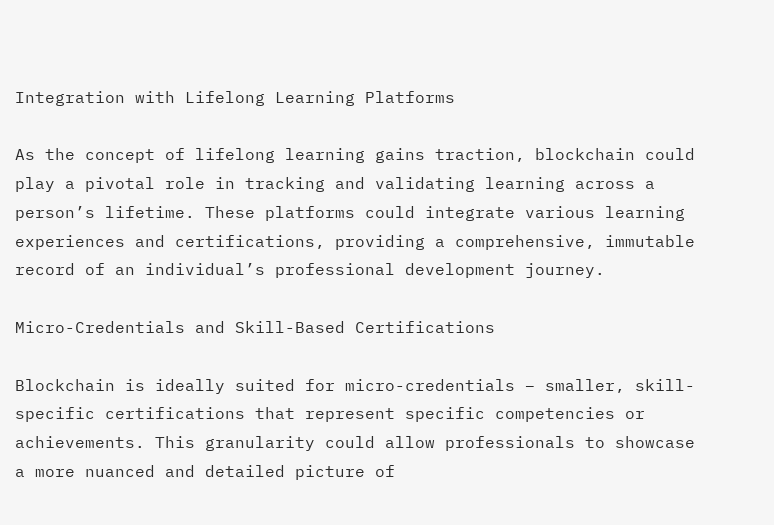Integration with Lifelong Learning Platforms

As the concept of lifelong learning gains traction, blockchain could play a pivotal role in tracking and validating learning across a person’s lifetime. These platforms could integrate various learning experiences and certifications, providing a comprehensive, immutable record of an individual’s professional development journey.

Micro-Credentials and Skill-Based Certifications

Blockchain is ideally suited for micro-credentials – smaller, skill-specific certifications that represent specific competencies or achievements. This granularity could allow professionals to showcase a more nuanced and detailed picture of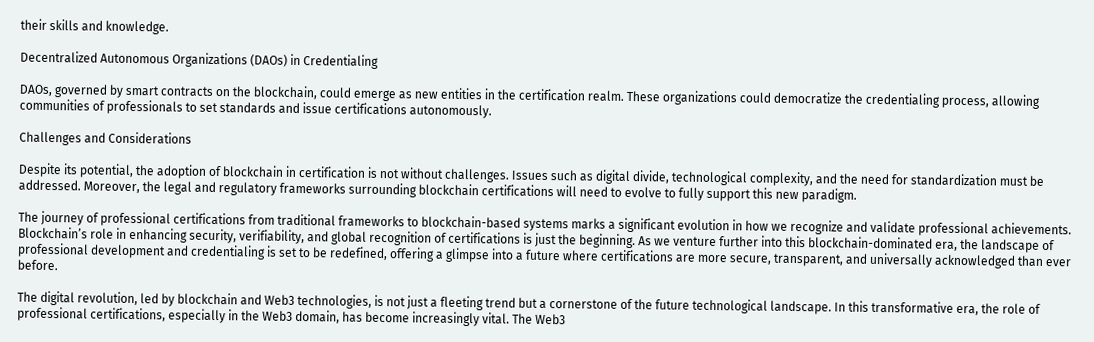their skills and knowledge.

Decentralized Autonomous Organizations (DAOs) in Credentialing

DAOs, governed by smart contracts on the blockchain, could emerge as new entities in the certification realm. These organizations could democratize the credentialing process, allowing communities of professionals to set standards and issue certifications autonomously.

Challenges and Considerations

Despite its potential, the adoption of blockchain in certification is not without challenges. Issues such as digital divide, technological complexity, and the need for standardization must be addressed. Moreover, the legal and regulatory frameworks surrounding blockchain certifications will need to evolve to fully support this new paradigm.

The journey of professional certifications from traditional frameworks to blockchain-based systems marks a significant evolution in how we recognize and validate professional achievements. Blockchain’s role in enhancing security, verifiability, and global recognition of certifications is just the beginning. As we venture further into this blockchain-dominated era, the landscape of professional development and credentialing is set to be redefined, offering a glimpse into a future where certifications are more secure, transparent, and universally acknowledged than ever before.

The digital revolution, led by blockchain and Web3 technologies, is not just a fleeting trend but a cornerstone of the future technological landscape. In this transformative era, the role of professional certifications, especially in the Web3 domain, has become increasingly vital. The Web3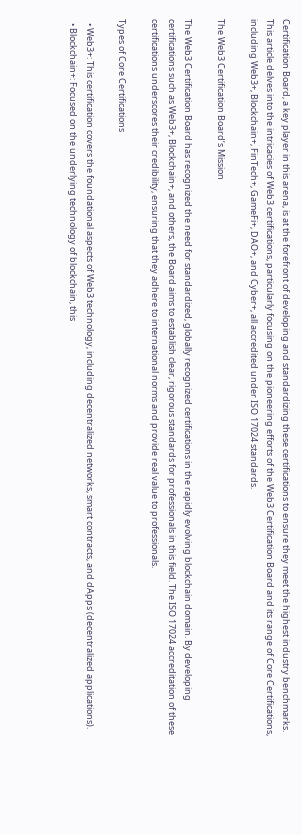Certification Board, a key player in this arena, is at the forefront of developing and standardizing these certifications to ensure they meet the highest industry benchmarks. This article delves into the intricacies of Web3 certifications, particularly focusing on the pioneering efforts of the Web3 Certification Board and its range of Core Certifications, including Web3+, Blockchain+, FinTech+, GameFi+, DAO+, and Cyber+, all accredited under ISO 17024 standards.

The Web3 Certification Board’s Mission

The Web3 Certification Board has recognized the need for standardized, globally recognized certifications in the rapidly evolving blockchain domain. By developing certifications such as Web3+, Blockchain+, and others, the Board aims to establish clear, rigorous standards for professionals in this field. The ISO 17024 accreditation of these certifications underscores their credibility, ensuring that they adhere to international norms and provide real value to professionals.

Types of Core Certifications

  • Web3+: This certification covers the foundational aspects of Web3 technology, including decentralized networks, smart contracts, and dApps (decentralized applications).
  • Blockchain+: Focused on the underlying technology of blockchain, this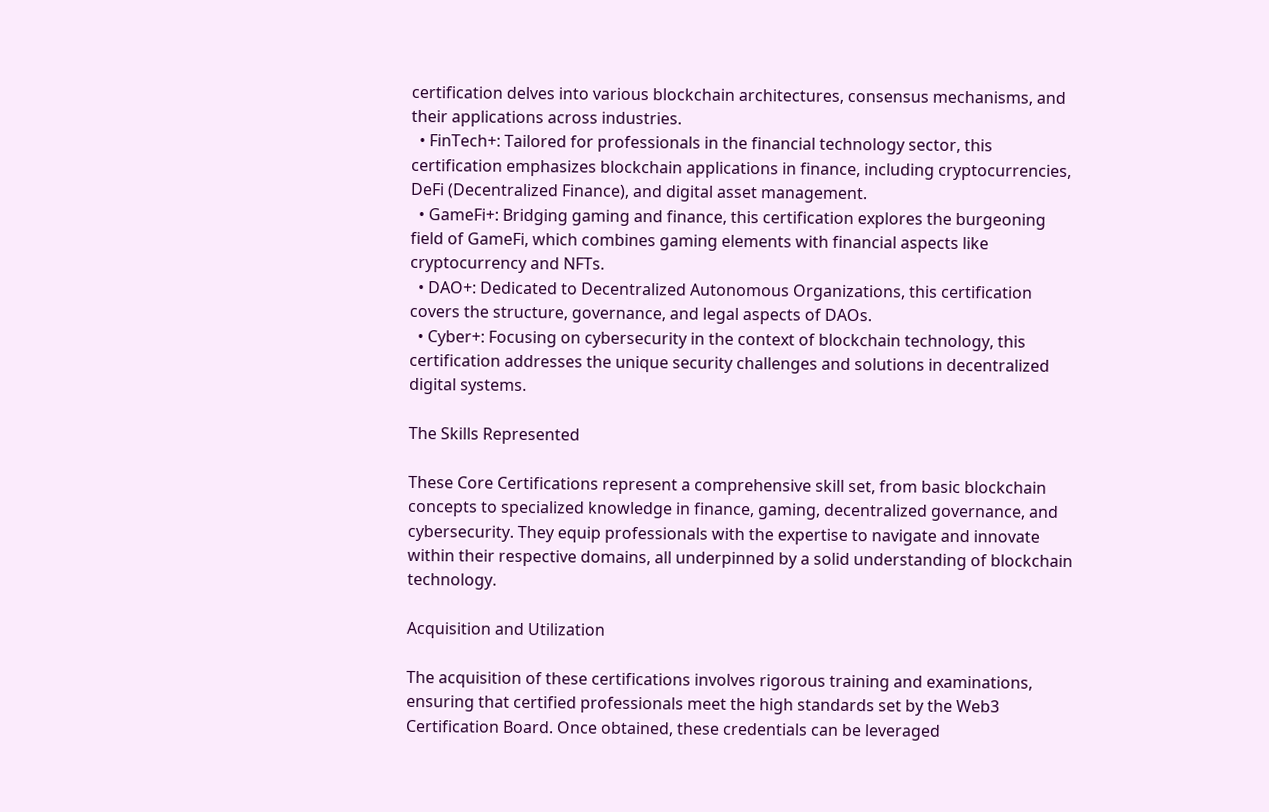certification delves into various blockchain architectures, consensus mechanisms, and their applications across industries.
  • FinTech+: Tailored for professionals in the financial technology sector, this certification emphasizes blockchain applications in finance, including cryptocurrencies, DeFi (Decentralized Finance), and digital asset management.
  • GameFi+: Bridging gaming and finance, this certification explores the burgeoning field of GameFi, which combines gaming elements with financial aspects like cryptocurrency and NFTs.
  • DAO+: Dedicated to Decentralized Autonomous Organizations, this certification covers the structure, governance, and legal aspects of DAOs.
  • Cyber+: Focusing on cybersecurity in the context of blockchain technology, this certification addresses the unique security challenges and solutions in decentralized digital systems.

The Skills Represented

These Core Certifications represent a comprehensive skill set, from basic blockchain concepts to specialized knowledge in finance, gaming, decentralized governance, and cybersecurity. They equip professionals with the expertise to navigate and innovate within their respective domains, all underpinned by a solid understanding of blockchain technology.

Acquisition and Utilization

The acquisition of these certifications involves rigorous training and examinations, ensuring that certified professionals meet the high standards set by the Web3 Certification Board. Once obtained, these credentials can be leveraged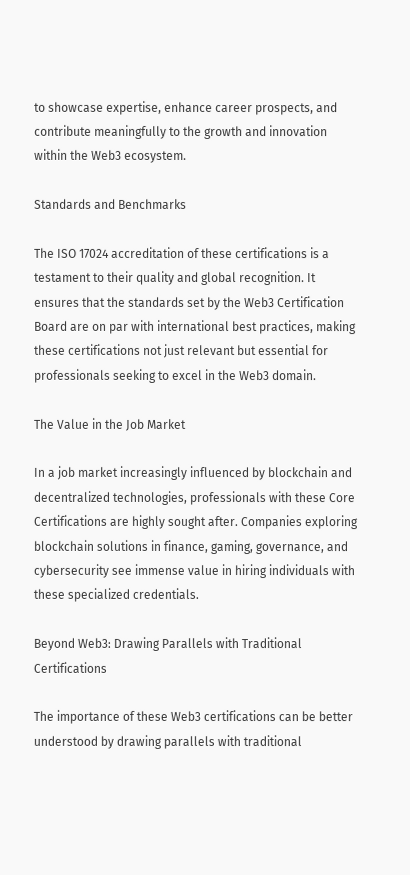to showcase expertise, enhance career prospects, and contribute meaningfully to the growth and innovation within the Web3 ecosystem.

Standards and Benchmarks

The ISO 17024 accreditation of these certifications is a testament to their quality and global recognition. It ensures that the standards set by the Web3 Certification Board are on par with international best practices, making these certifications not just relevant but essential for professionals seeking to excel in the Web3 domain.

The Value in the Job Market

In a job market increasingly influenced by blockchain and decentralized technologies, professionals with these Core Certifications are highly sought after. Companies exploring blockchain solutions in finance, gaming, governance, and cybersecurity see immense value in hiring individuals with these specialized credentials.

Beyond Web3: Drawing Parallels with Traditional Certifications

The importance of these Web3 certifications can be better understood by drawing parallels with traditional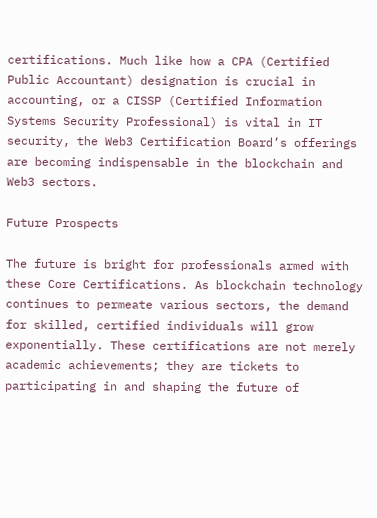certifications. Much like how a CPA (Certified Public Accountant) designation is crucial in accounting, or a CISSP (Certified Information Systems Security Professional) is vital in IT security, the Web3 Certification Board’s offerings are becoming indispensable in the blockchain and Web3 sectors.

Future Prospects

The future is bright for professionals armed with these Core Certifications. As blockchain technology continues to permeate various sectors, the demand for skilled, certified individuals will grow exponentially. These certifications are not merely academic achievements; they are tickets to participating in and shaping the future of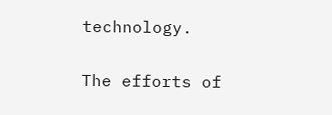technology.

The efforts of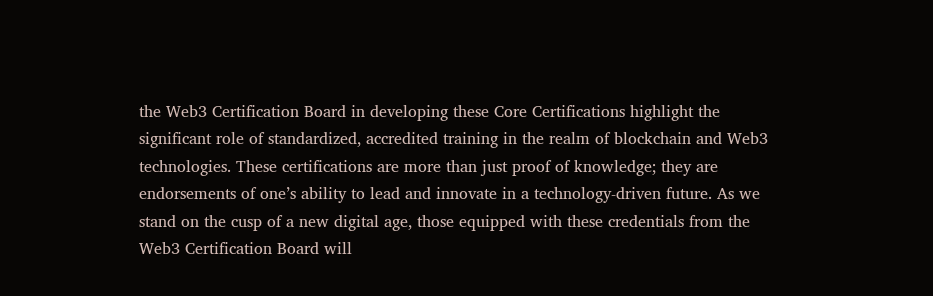the Web3 Certification Board in developing these Core Certifications highlight the significant role of standardized, accredited training in the realm of blockchain and Web3 technologies. These certifications are more than just proof of knowledge; they are endorsements of one’s ability to lead and innovate in a technology-driven future. As we stand on the cusp of a new digital age, those equipped with these credentials from the Web3 Certification Board will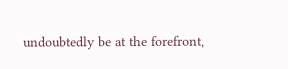undoubtedly be at the forefront,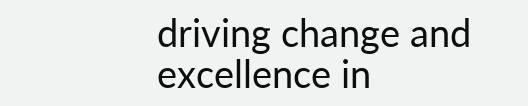driving change and excellence in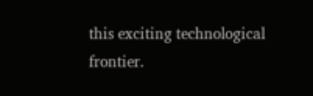this exciting technological frontier.